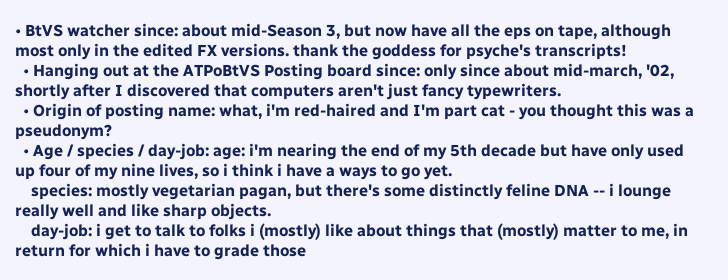• BtVS watcher since: about mid-Season 3, but now have all the eps on tape, although most only in the edited FX versions. thank the goddess for psyche's transcripts!
  • Hanging out at the ATPoBtVS Posting board since: only since about mid-march, '02, shortly after I discovered that computers aren't just fancy typewriters.
  • Origin of posting name: what, i'm red-haired and I'm part cat - you thought this was a pseudonym?
  • Age / species / day-job: age: i'm nearing the end of my 5th decade but have only used up four of my nine lives, so i think i have a ways to go yet.
    species: mostly vegetarian pagan, but there's some distinctly feline DNA -- i lounge really well and like sharp objects.
    day-job: i get to talk to folks i (mostly) like about things that (mostly) matter to me, in return for which i have to grade those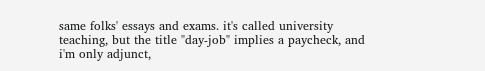same folks' essays and exams. it's called university teaching, but the title "day-job" implies a paycheck, and i'm only adjunct,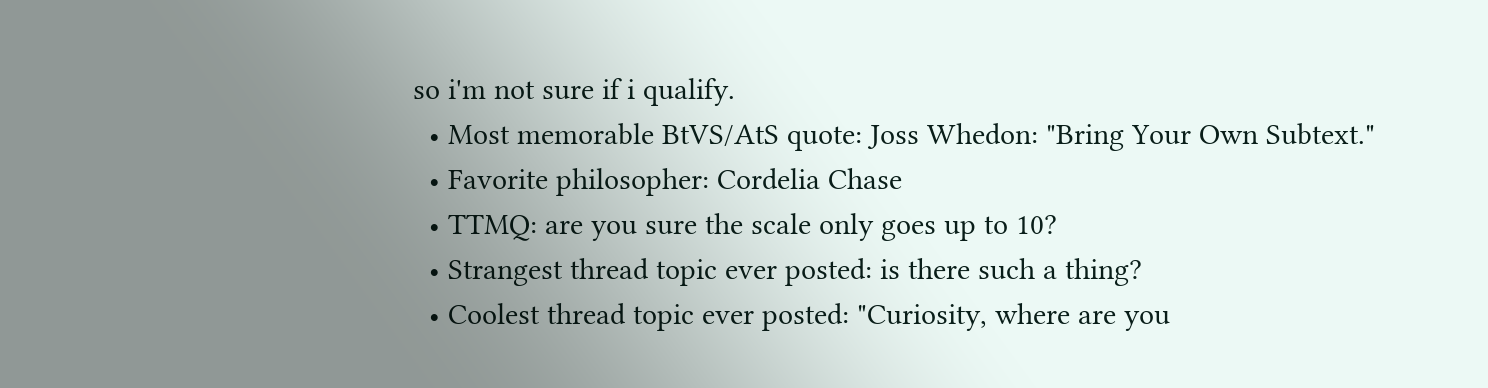so i'm not sure if i qualify.
  • Most memorable BtVS/AtS quote: Joss Whedon: "Bring Your Own Subtext."
  • Favorite philosopher: Cordelia Chase
  • TTMQ: are you sure the scale only goes up to 10?
  • Strangest thread topic ever posted: is there such a thing?
  • Coolest thread topic ever posted: "Curiosity, where are you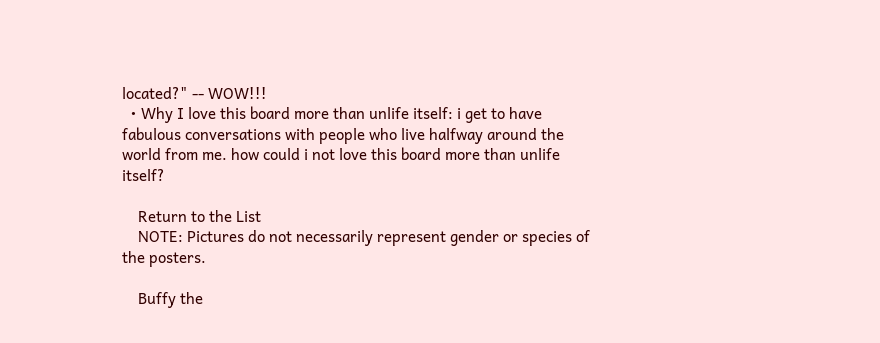located?" -- WOW!!!
  • Why I love this board more than unlife itself: i get to have fabulous conversations with people who live halfway around the world from me. how could i not love this board more than unlife itself?

    Return to the List
    NOTE: Pictures do not necessarily represent gender or species of the posters.

    Buffy the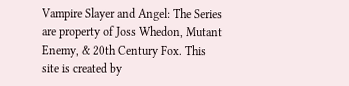Vampire Slayer and Angel: The Series are property of Joss Whedon, Mutant Enemy, & 20th Century Fox. This site is created by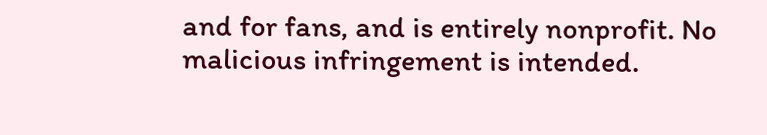and for fans, and is entirely nonprofit. No malicious infringement is intended.